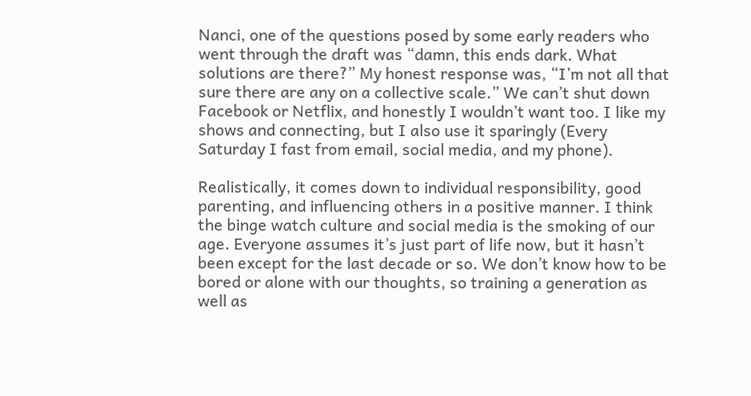Nanci, one of the questions posed by some early readers who went through the draft was “damn, this ends dark. What solutions are there?” My honest response was, “I’m not all that sure there are any on a collective scale.” We can’t shut down Facebook or Netflix, and honestly I wouldn’t want too. I like my shows and connecting, but I also use it sparingly (Every Saturday I fast from email, social media, and my phone).

Realistically, it comes down to individual responsibility, good parenting, and influencing others in a positive manner. I think the binge watch culture and social media is the smoking of our age. Everyone assumes it’s just part of life now, but it hasn’t been except for the last decade or so. We don’t know how to be bored or alone with our thoughts, so training a generation as well as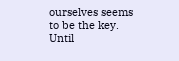ourselves seems to be the key. Until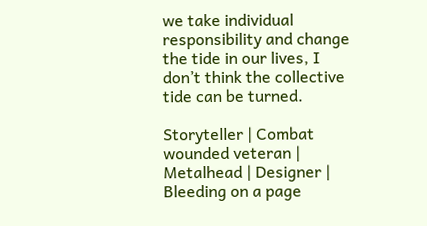we take individual responsibility and change the tide in our lives, I don’t think the collective tide can be turned.

Storyteller | Combat wounded veteran | Metalhead | Designer | Bleeding on a page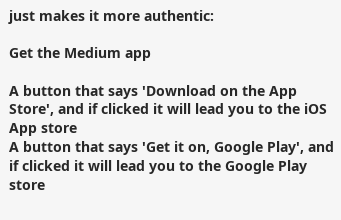just makes it more authentic:

Get the Medium app

A button that says 'Download on the App Store', and if clicked it will lead you to the iOS App store
A button that says 'Get it on, Google Play', and if clicked it will lead you to the Google Play store